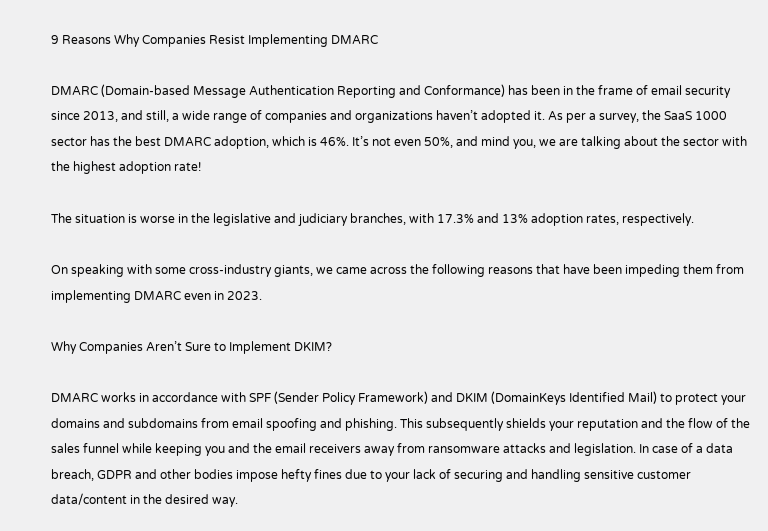9 Reasons Why Companies Resist Implementing DMARC

DMARC (Domain-based Message Authentication Reporting and Conformance) has been in the frame of email security since 2013, and still, a wide range of companies and organizations haven’t adopted it. As per a survey, the SaaS 1000 sector has the best DMARC adoption, which is 46%. It’s not even 50%, and mind you, we are talking about the sector with the highest adoption rate!

The situation is worse in the legislative and judiciary branches, with 17.3% and 13% adoption rates, respectively.

On speaking with some cross-industry giants, we came across the following reasons that have been impeding them from implementing DMARC even in 2023.

Why Companies Aren’t Sure to Implement DKIM?

DMARC works in accordance with SPF (Sender Policy Framework) and DKIM (DomainKeys Identified Mail) to protect your domains and subdomains from email spoofing and phishing. This subsequently shields your reputation and the flow of the sales funnel while keeping you and the email receivers away from ransomware attacks and legislation. In case of a data breach, GDPR and other bodies impose hefty fines due to your lack of securing and handling sensitive customer data/content in the desired way.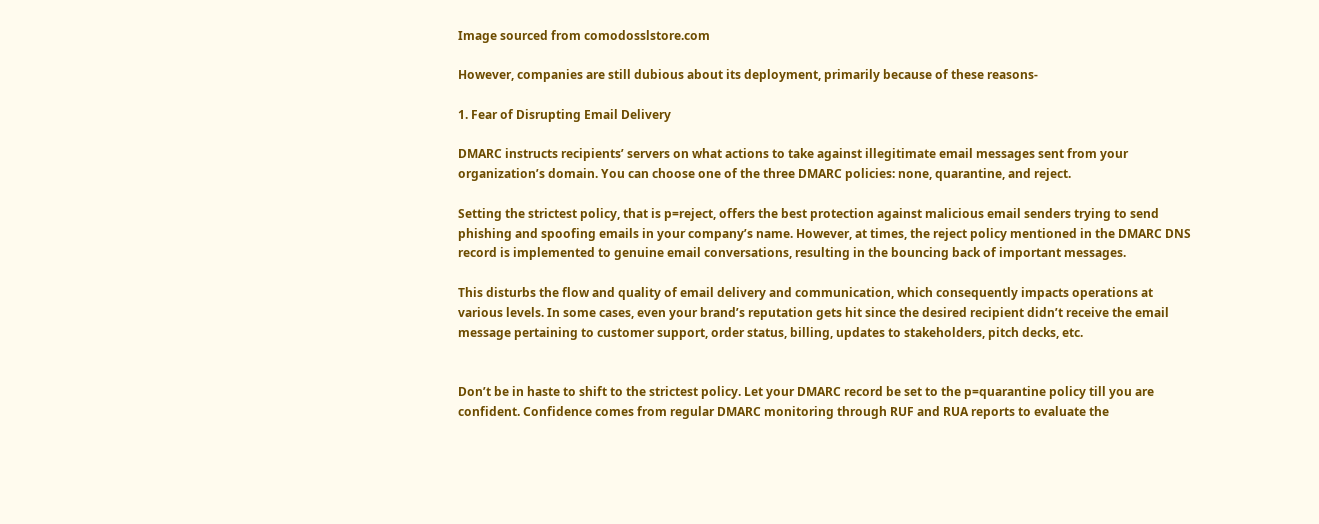Image sourced from comodosslstore.com

However, companies are still dubious about its deployment, primarily because of these reasons-

1. Fear of Disrupting Email Delivery

DMARC instructs recipients’ servers on what actions to take against illegitimate email messages sent from your organization’s domain. You can choose one of the three DMARC policies: none, quarantine, and reject.

Setting the strictest policy, that is p=reject, offers the best protection against malicious email senders trying to send phishing and spoofing emails in your company’s name. However, at times, the reject policy mentioned in the DMARC DNS record is implemented to genuine email conversations, resulting in the bouncing back of important messages.

This disturbs the flow and quality of email delivery and communication, which consequently impacts operations at various levels. In some cases, even your brand’s reputation gets hit since the desired recipient didn’t receive the email message pertaining to customer support, order status, billing, updates to stakeholders, pitch decks, etc.


Don’t be in haste to shift to the strictest policy. Let your DMARC record be set to the p=quarantine policy till you are confident. Confidence comes from regular DMARC monitoring through RUF and RUA reports to evaluate the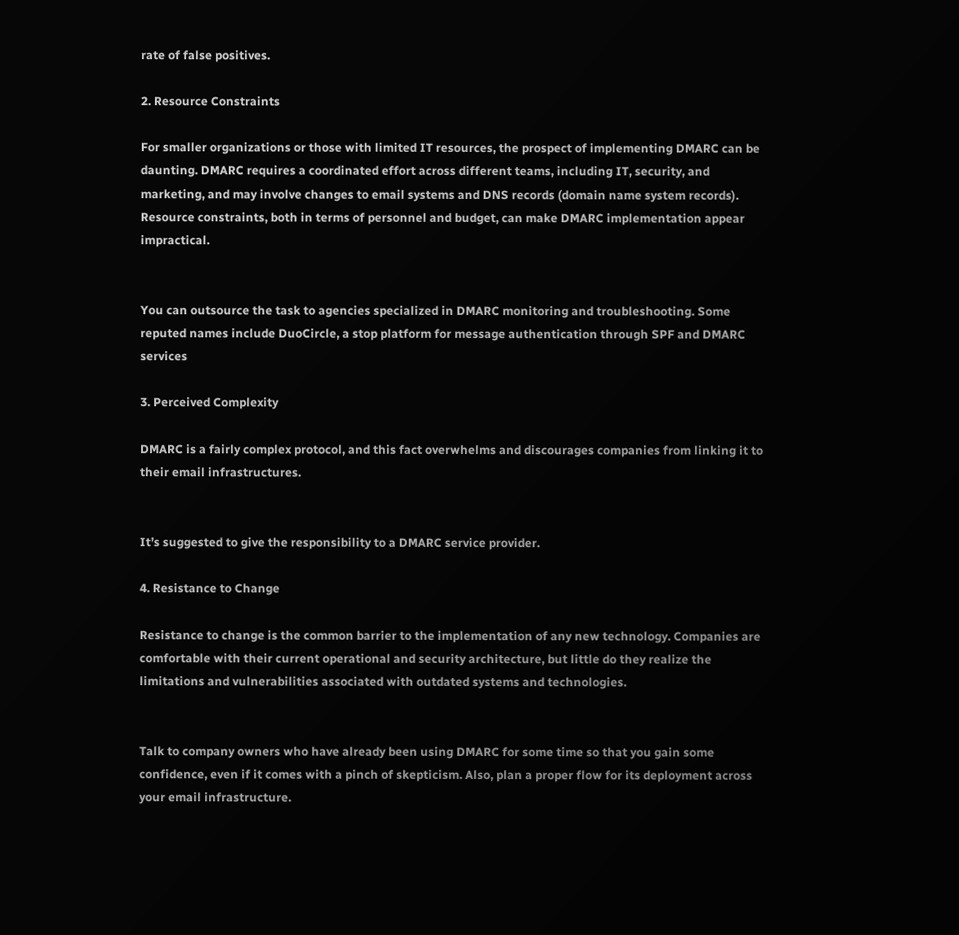rate of false positives.

2. Resource Constraints

For smaller organizations or those with limited IT resources, the prospect of implementing DMARC can be daunting. DMARC requires a coordinated effort across different teams, including IT, security, and marketing, and may involve changes to email systems and DNS records (domain name system records). Resource constraints, both in terms of personnel and budget, can make DMARC implementation appear impractical.


You can outsource the task to agencies specialized in DMARC monitoring and troubleshooting. Some reputed names include DuoCircle, a stop platform for message authentication through SPF and DMARC services

3. Perceived Complexity

DMARC is a fairly complex protocol, and this fact overwhelms and discourages companies from linking it to their email infrastructures.


It’s suggested to give the responsibility to a DMARC service provider.

4. Resistance to Change

Resistance to change is the common barrier to the implementation of any new technology. Companies are comfortable with their current operational and security architecture, but little do they realize the limitations and vulnerabilities associated with outdated systems and technologies.


Talk to company owners who have already been using DMARC for some time so that you gain some confidence, even if it comes with a pinch of skepticism. Also, plan a proper flow for its deployment across your email infrastructure.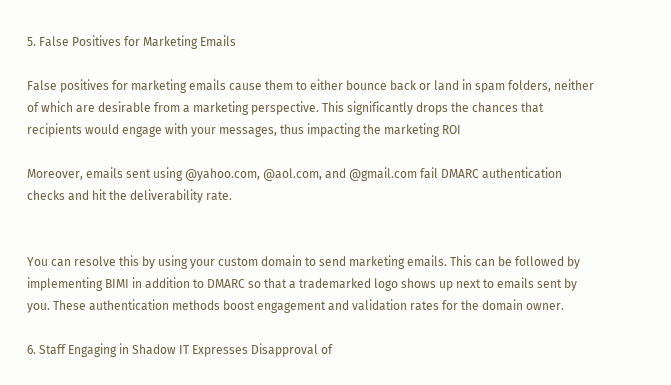5. False Positives for Marketing Emails

False positives for marketing emails cause them to either bounce back or land in spam folders, neither of which are desirable from a marketing perspective. This significantly drops the chances that recipients would engage with your messages, thus impacting the marketing ROI

Moreover, emails sent using @yahoo.com, @aol.com, and @gmail.com fail DMARC authentication checks and hit the deliverability rate.


You can resolve this by using your custom domain to send marketing emails. This can be followed by implementing BIMI in addition to DMARC so that a trademarked logo shows up next to emails sent by you. These authentication methods boost engagement and validation rates for the domain owner.

6. Staff Engaging in Shadow IT Expresses Disapproval of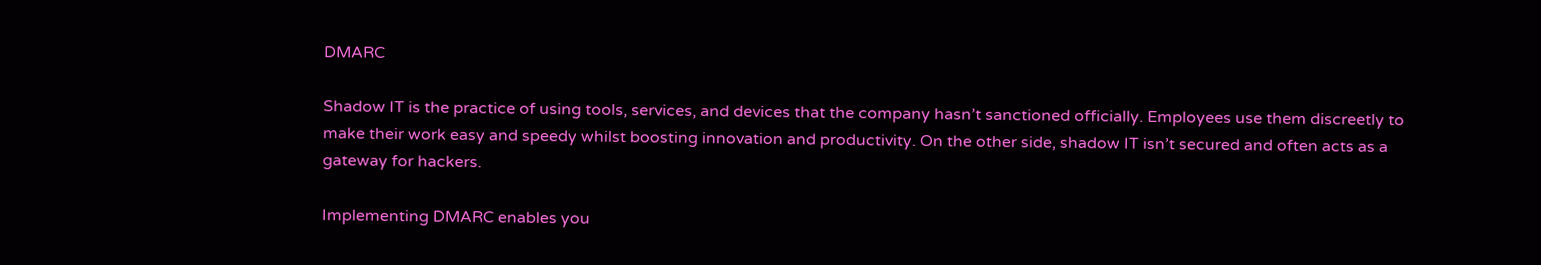DMARC

Shadow IT is the practice of using tools, services, and devices that the company hasn’t sanctioned officially. Employees use them discreetly to make their work easy and speedy whilst boosting innovation and productivity. On the other side, shadow IT isn’t secured and often acts as a gateway for hackers.

Implementing DMARC enables you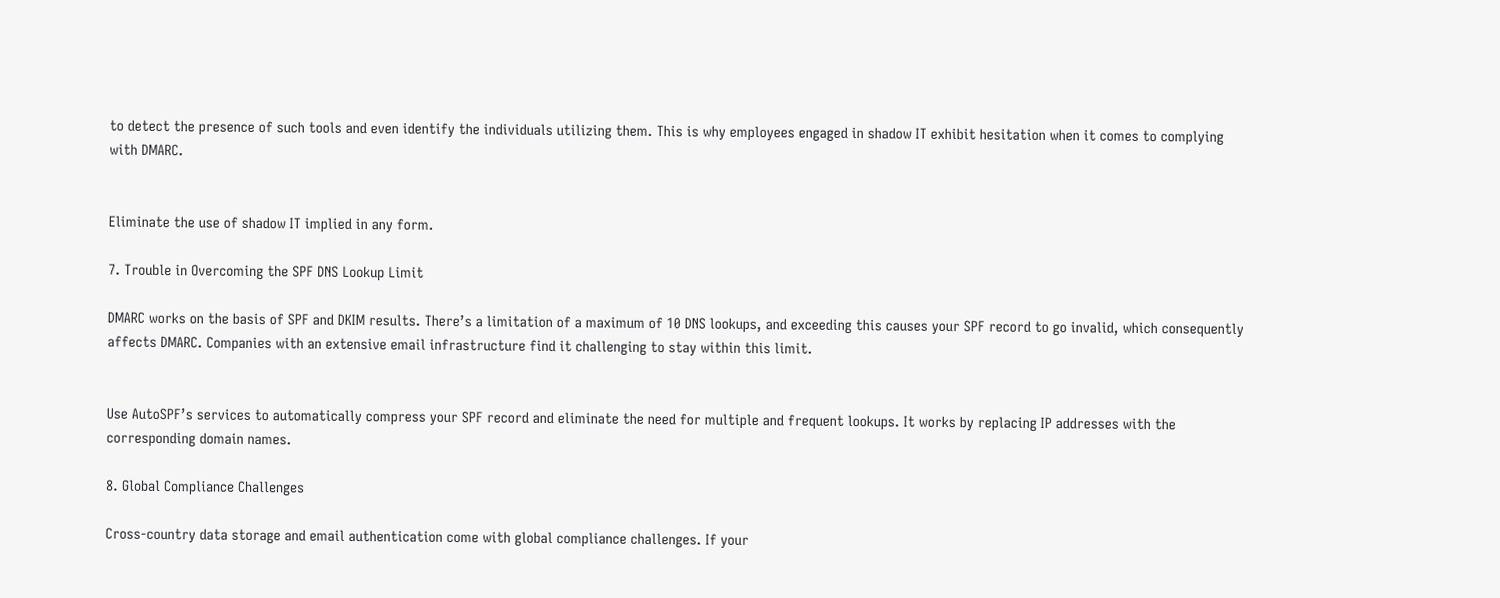to detect the presence of such tools and even identify the individuals utilizing them. This is why employees engaged in shadow IT exhibit hesitation when it comes to complying with DMARC.


Eliminate the use of shadow IT implied in any form.

7. Trouble in Overcoming the SPF DNS Lookup Limit

DMARC works on the basis of SPF and DKIM results. There’s a limitation of a maximum of 10 DNS lookups, and exceeding this causes your SPF record to go invalid, which consequently affects DMARC. Companies with an extensive email infrastructure find it challenging to stay within this limit.


Use AutoSPF’s services to automatically compress your SPF record and eliminate the need for multiple and frequent lookups. It works by replacing IP addresses with the corresponding domain names.

8. Global Compliance Challenges

Cross-country data storage and email authentication come with global compliance challenges. If your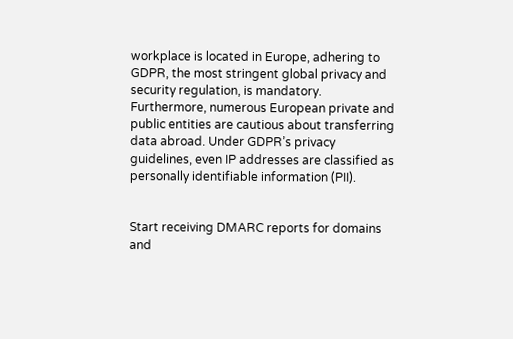workplace is located in Europe, adhering to GDPR, the most stringent global privacy and security regulation, is mandatory. Furthermore, numerous European private and public entities are cautious about transferring data abroad. Under GDPR’s privacy guidelines, even IP addresses are classified as personally identifiable information (PII).


Start receiving DMARC reports for domains and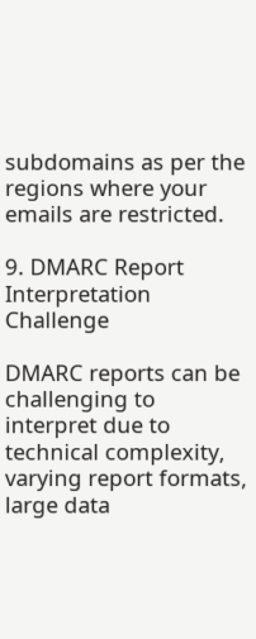subdomains as per the regions where your emails are restricted.

9. DMARC Report Interpretation Challenge

DMARC reports can be challenging to interpret due to technical complexity, varying report formats, large data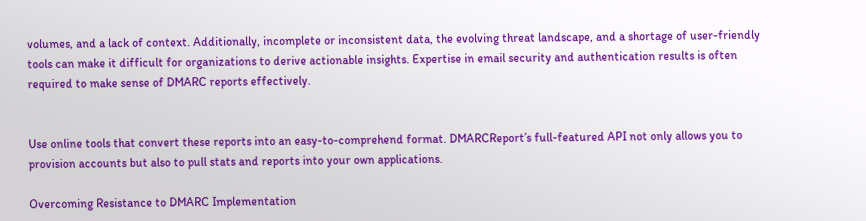volumes, and a lack of context. Additionally, incomplete or inconsistent data, the evolving threat landscape, and a shortage of user-friendly tools can make it difficult for organizations to derive actionable insights. Expertise in email security and authentication results is often required to make sense of DMARC reports effectively.


Use online tools that convert these reports into an easy-to-comprehend format. DMARCReport’s full-featured API not only allows you to provision accounts but also to pull stats and reports into your own applications.

Overcoming Resistance to DMARC Implementation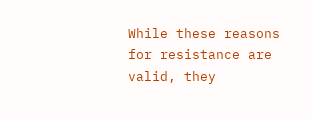While these reasons for resistance are valid, they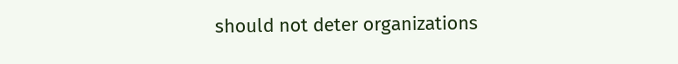should not deter organizations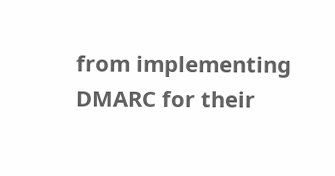from implementing DMARC for their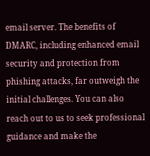email server. The benefits of DMARC, including enhanced email security and protection from phishing attacks, far outweigh the initial challenges. You can also reach out to us to seek professional guidance and make the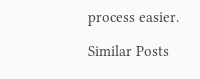process easier.

Similar Posts